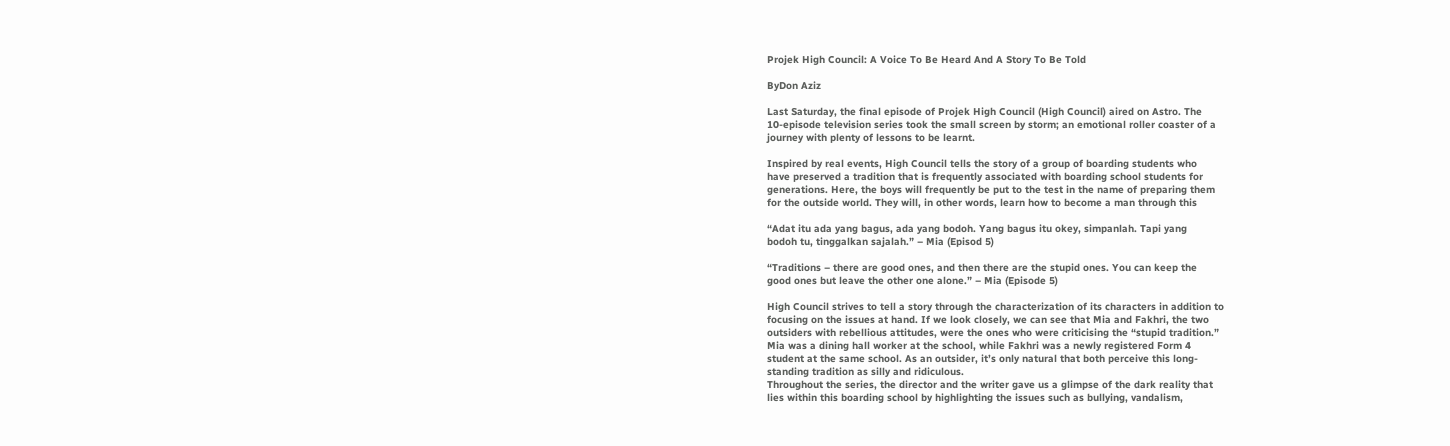Projek High Council: A Voice To Be Heard And A Story To Be Told

ByDon Aziz

Last Saturday, the final episode of Projek High Council (High Council) aired on Astro. The
10-episode television series took the small screen by storm; an emotional roller coaster of a
journey with plenty of lessons to be learnt.

Inspired by real events, High Council tells the story of a group of boarding students who
have preserved a tradition that is frequently associated with boarding school students for
generations. Here, the boys will frequently be put to the test in the name of preparing them
for the outside world. They will, in other words, learn how to become a man through this

“Adat itu ada yang bagus, ada yang bodoh. Yang bagus itu okey, simpanlah. Tapi yang
bodoh tu, tinggalkan sajalah.” – Mia (Episod 5)

“Traditions – there are good ones, and then there are the stupid ones. You can keep the
good ones but leave the other one alone.” – Mia (Episode 5)

High Council strives to tell a story through the characterization of its characters in addition to
focusing on the issues at hand. If we look closely, we can see that Mia and Fakhri, the two
outsiders with rebellious attitudes, were the ones who were criticising the “stupid tradition.”
Mia was a dining hall worker at the school, while Fakhri was a newly registered Form 4
student at the same school. As an outsider, it’s only natural that both perceive this long-
standing tradition as silly and ridiculous.
Throughout the series, the director and the writer gave us a glimpse of the dark reality that
lies within this boarding school by highlighting the issues such as bullying, vandalism,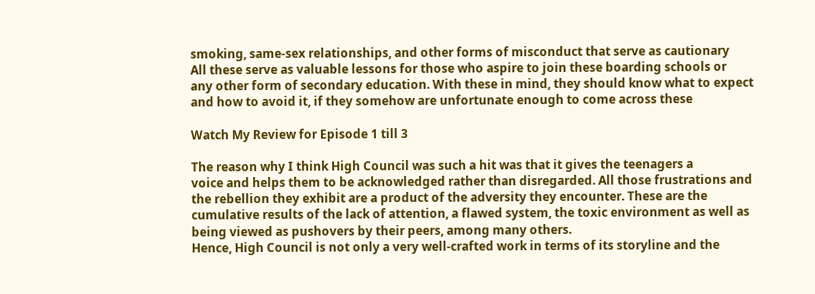smoking, same-sex relationships, and other forms of misconduct that serve as cautionary
All these serve as valuable lessons for those who aspire to join these boarding schools or
any other form of secondary education. With these in mind, they should know what to expect
and how to avoid it, if they somehow are unfortunate enough to come across these

Watch My Review for Episode 1 till 3

The reason why I think High Council was such a hit was that it gives the teenagers a
voice and helps them to be acknowledged rather than disregarded. All those frustrations and
the rebellion they exhibit are a product of the adversity they encounter. These are the
cumulative results of the lack of attention, a flawed system, the toxic environment as well as
being viewed as pushovers by their peers, among many others.
Hence, High Council is not only a very well-crafted work in terms of its storyline and the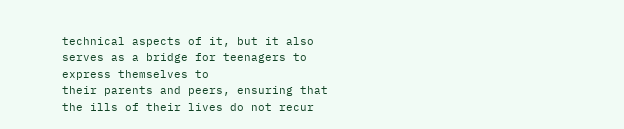technical aspects of it, but it also serves as a bridge for teenagers to express themselves to
their parents and peers, ensuring that the ills of their lives do not recur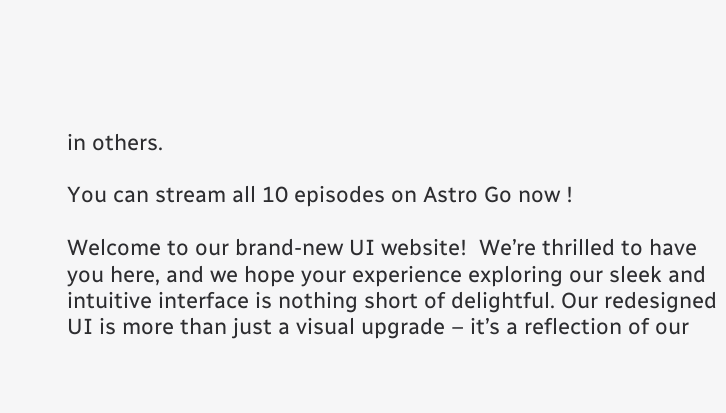in others.

You can stream all 10 episodes on Astro Go now !

Welcome to our brand-new UI website!  We’re thrilled to have you here, and we hope your experience exploring our sleek and intuitive interface is nothing short of delightful. Our redesigned UI is more than just a visual upgrade – it’s a reflection of our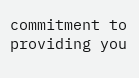commitment to providing you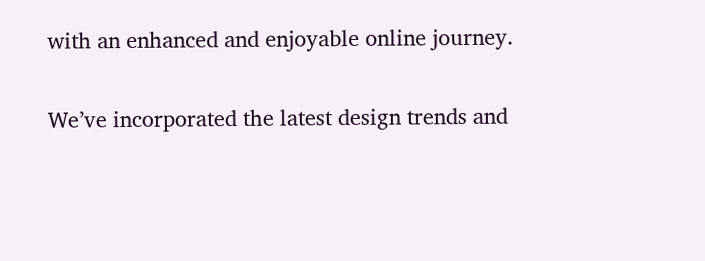with an enhanced and enjoyable online journey.

We’ve incorporated the latest design trends and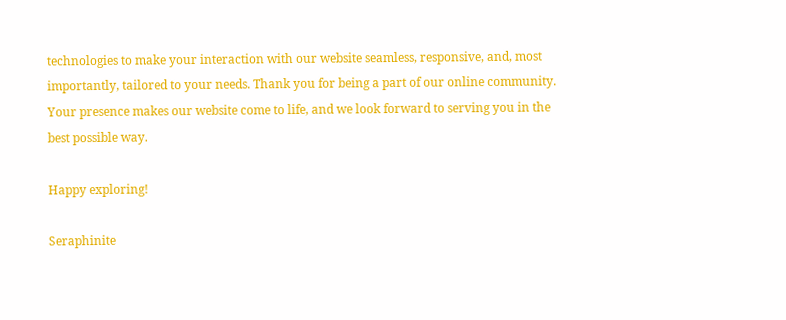technologies to make your interaction with our website seamless, responsive, and, most importantly, tailored to your needs. Thank you for being a part of our online community. Your presence makes our website come to life, and we look forward to serving you in the best possible way.

Happy exploring!

Seraphinite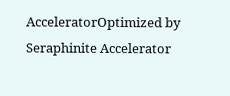AcceleratorOptimized by Seraphinite Accelerator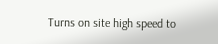Turns on site high speed to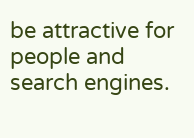be attractive for people and search engines.